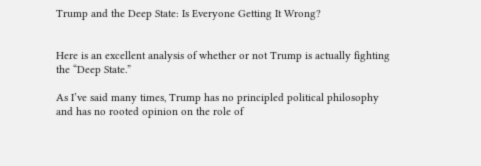Trump and the Deep State: Is Everyone Getting It Wrong?


Here is an excellent analysis of whether or not Trump is actually fighting the “Deep State.”

As I’ve said many times, Trump has no principled political philosophy and has no rooted opinion on the role of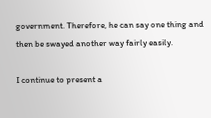government. Therefore, he can say one thing and then be swayed another way fairly easily.

I continue to present a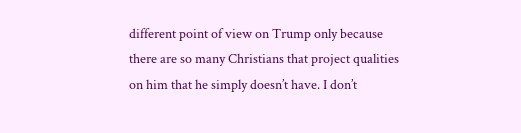different point of view on Trump only because there are so many Christians that project qualities on him that he simply doesn’t have. I don’t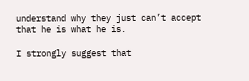understand why they just can’t accept that he is what he is.

I strongly suggest that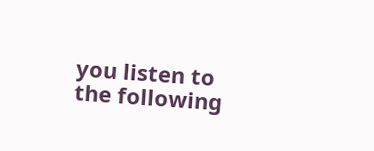you listen to the following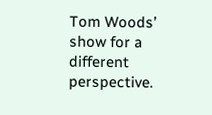Tom Woods’ show for a different perspective.